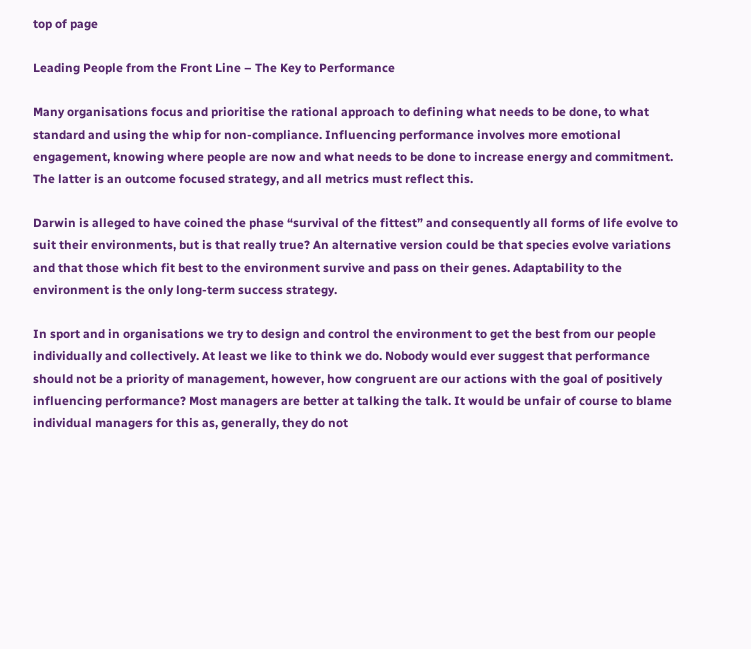top of page

Leading People from the Front Line – The Key to Performance

Many organisations focus and prioritise the rational approach to defining what needs to be done, to what standard and using the whip for non-compliance. Influencing performance involves more emotional engagement, knowing where people are now and what needs to be done to increase energy and commitment. The latter is an outcome focused strategy, and all metrics must reflect this.

Darwin is alleged to have coined the phase “survival of the fittest” and consequently all forms of life evolve to suit their environments, but is that really true? An alternative version could be that species evolve variations and that those which fit best to the environment survive and pass on their genes. Adaptability to the environment is the only long-term success strategy.

In sport and in organisations we try to design and control the environment to get the best from our people individually and collectively. At least we like to think we do. Nobody would ever suggest that performance should not be a priority of management, however, how congruent are our actions with the goal of positively influencing performance? Most managers are better at talking the talk. It would be unfair of course to blame individual managers for this as, generally, they do not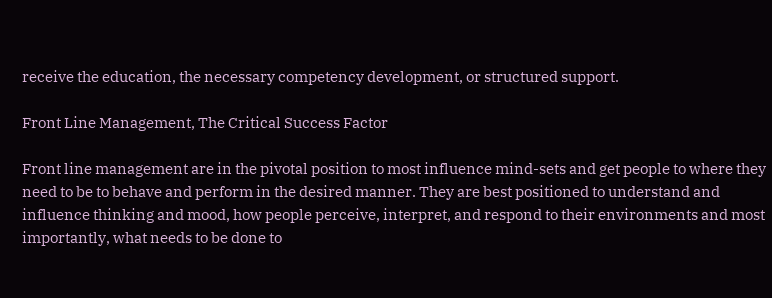receive the education, the necessary competency development, or structured support.

Front Line Management, The Critical Success Factor

Front line management are in the pivotal position to most influence mind-sets and get people to where they need to be to behave and perform in the desired manner. They are best positioned to understand and influence thinking and mood, how people perceive, interpret, and respond to their environments and most importantly, what needs to be done to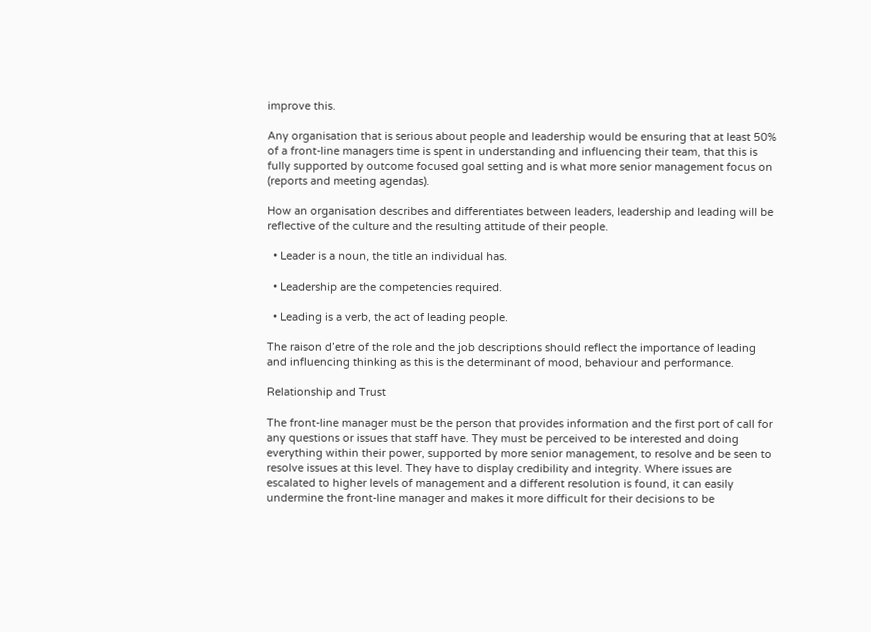improve this.

Any organisation that is serious about people and leadership would be ensuring that at least 50% of a front-line managers time is spent in understanding and influencing their team, that this is fully supported by outcome focused goal setting and is what more senior management focus on (reports and meeting agendas).

How an organisation describes and differentiates between leaders, leadership and leading will be reflective of the culture and the resulting attitude of their people.

  • Leader is a noun, the title an individual has.

  • Leadership are the competencies required.

  • Leading is a verb, the act of leading people.

The raison d’etre of the role and the job descriptions should reflect the importance of leading and influencing thinking as this is the determinant of mood, behaviour and performance.

Relationship and Trust

The front-line manager must be the person that provides information and the first port of call for any questions or issues that staff have. They must be perceived to be interested and doing everything within their power, supported by more senior management, to resolve and be seen to resolve issues at this level. They have to display credibility and integrity. Where issues are escalated to higher levels of management and a different resolution is found, it can easily undermine the front-line manager and makes it more difficult for their decisions to be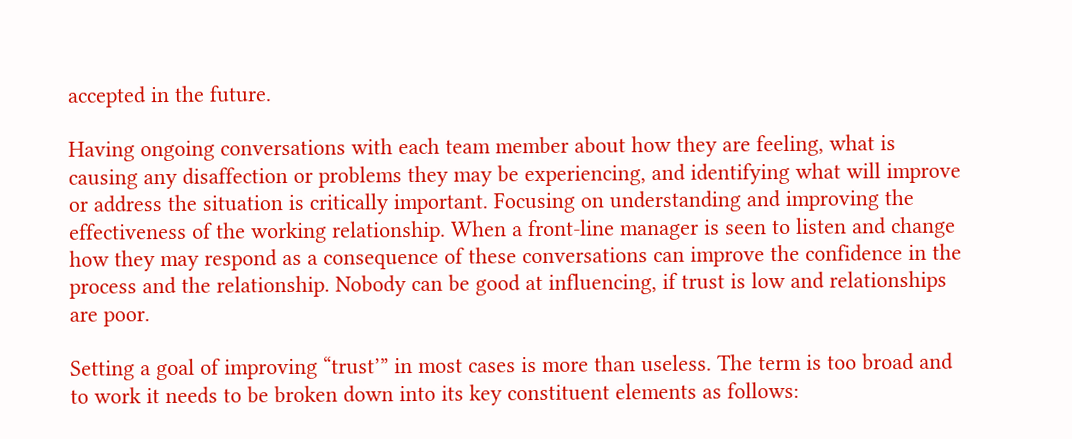accepted in the future.

Having ongoing conversations with each team member about how they are feeling, what is causing any disaffection or problems they may be experiencing, and identifying what will improve or address the situation is critically important. Focusing on understanding and improving the effectiveness of the working relationship. When a front-line manager is seen to listen and change how they may respond as a consequence of these conversations can improve the confidence in the process and the relationship. Nobody can be good at influencing, if trust is low and relationships are poor.

Setting a goal of improving “trust’” in most cases is more than useless. The term is too broad and to work it needs to be broken down into its key constituent elements as follows: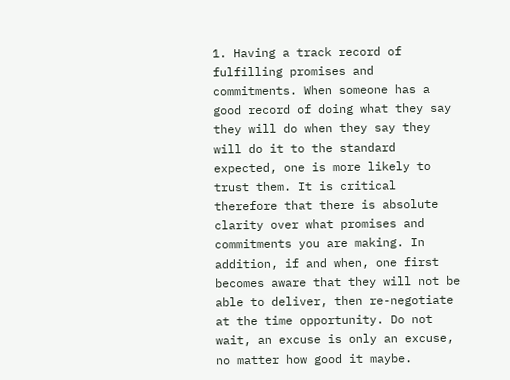1. Having a track record of fulfilling promises and commitments. When someone has a good record of doing what they say they will do when they say they will do it to the standard expected, one is more likely to trust them. It is critical therefore that there is absolute clarity over what promises and commitments you are making. In addition, if and when, one first becomes aware that they will not be able to deliver, then re-negotiate at the time opportunity. Do not wait, an excuse is only an excuse, no matter how good it maybe.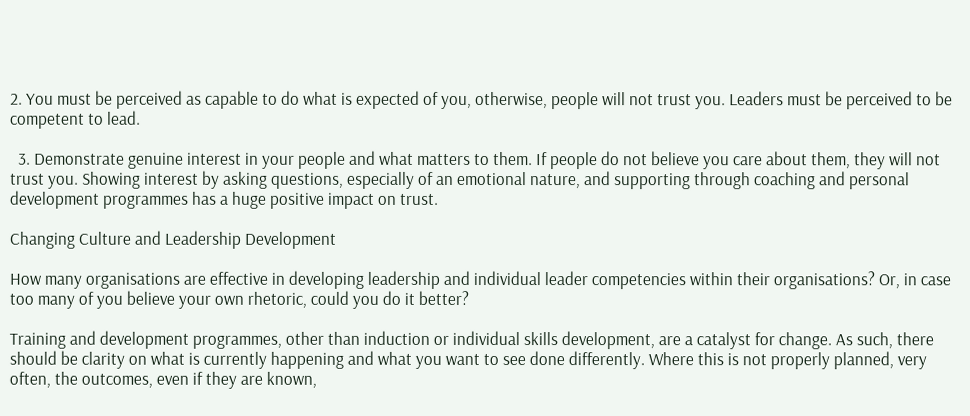2. You must be perceived as capable to do what is expected of you, otherwise, people will not trust you. Leaders must be perceived to be competent to lead.

  3. Demonstrate genuine interest in your people and what matters to them. If people do not believe you care about them, they will not trust you. Showing interest by asking questions, especially of an emotional nature, and supporting through coaching and personal development programmes has a huge positive impact on trust.

Changing Culture and Leadership Development

How many organisations are effective in developing leadership and individual leader competencies within their organisations? Or, in case too many of you believe your own rhetoric, could you do it better?

Training and development programmes, other than induction or individual skills development, are a catalyst for change. As such, there should be clarity on what is currently happening and what you want to see done differently. Where this is not properly planned, very often, the outcomes, even if they are known,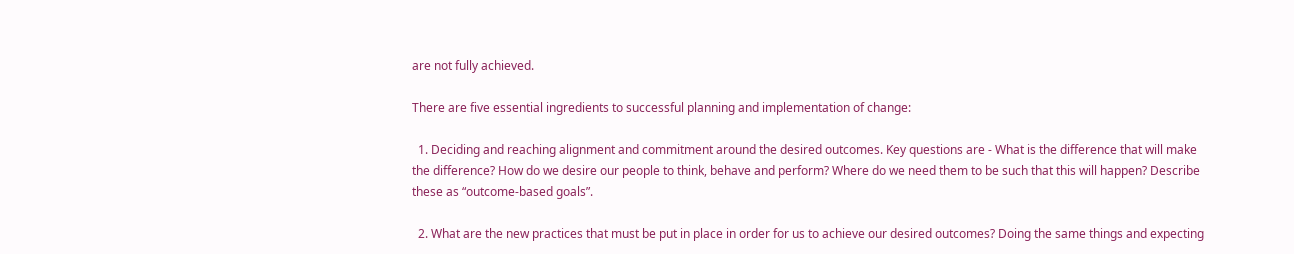are not fully achieved.

There are five essential ingredients to successful planning and implementation of change:

  1. Deciding and reaching alignment and commitment around the desired outcomes. Key questions are - What is the difference that will make the difference? How do we desire our people to think, behave and perform? Where do we need them to be such that this will happen? Describe these as “outcome-based goals”.

  2. What are the new practices that must be put in place in order for us to achieve our desired outcomes? Doing the same things and expecting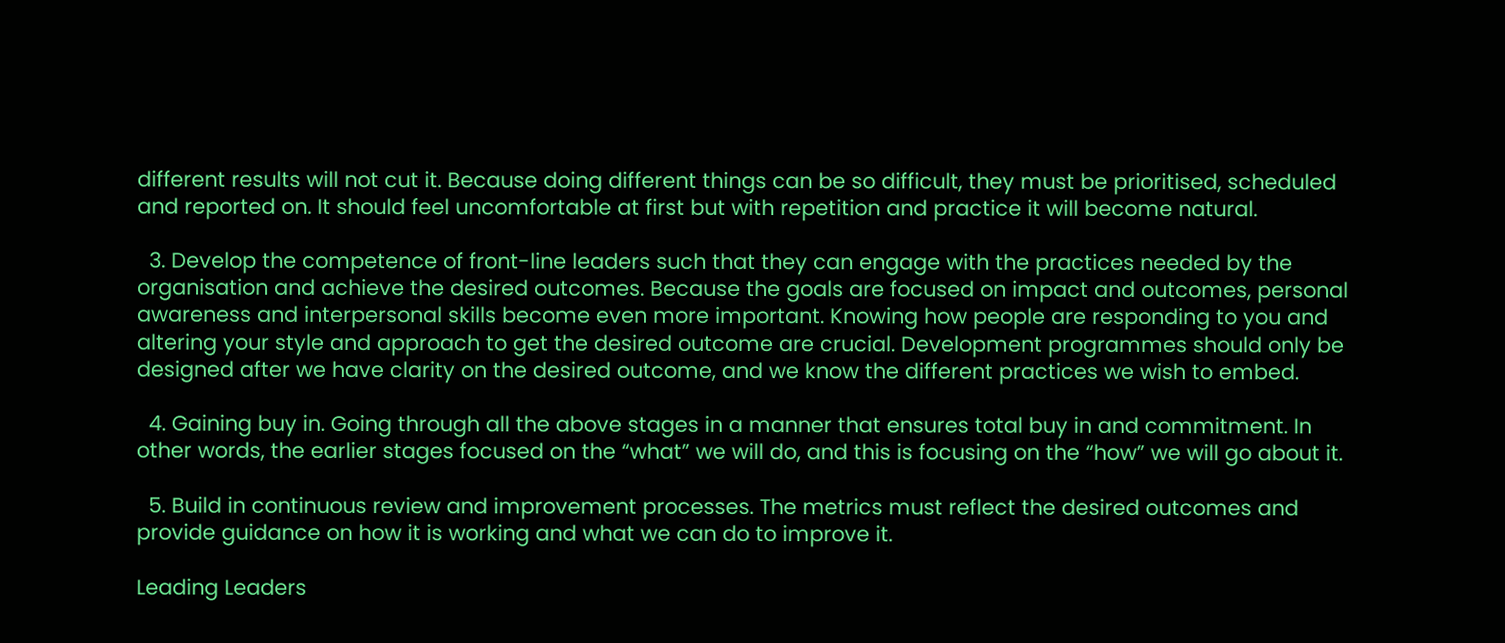different results will not cut it. Because doing different things can be so difficult, they must be prioritised, scheduled and reported on. It should feel uncomfortable at first but with repetition and practice it will become natural.

  3. Develop the competence of front-line leaders such that they can engage with the practices needed by the organisation and achieve the desired outcomes. Because the goals are focused on impact and outcomes, personal awareness and interpersonal skills become even more important. Knowing how people are responding to you and altering your style and approach to get the desired outcome are crucial. Development programmes should only be designed after we have clarity on the desired outcome, and we know the different practices we wish to embed.

  4. Gaining buy in. Going through all the above stages in a manner that ensures total buy in and commitment. In other words, the earlier stages focused on the “what” we will do, and this is focusing on the “how” we will go about it.

  5. Build in continuous review and improvement processes. The metrics must reflect the desired outcomes and provide guidance on how it is working and what we can do to improve it.

Leading Leaders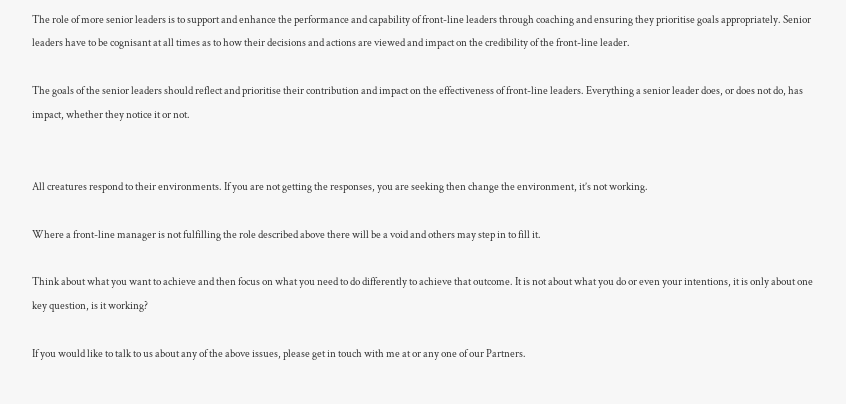The role of more senior leaders is to support and enhance the performance and capability of front-line leaders through coaching and ensuring they prioritise goals appropriately. Senior leaders have to be cognisant at all times as to how their decisions and actions are viewed and impact on the credibility of the front-line leader.

The goals of the senior leaders should reflect and prioritise their contribution and impact on the effectiveness of front-line leaders. Everything a senior leader does, or does not do, has impact, whether they notice it or not.


All creatures respond to their environments. If you are not getting the responses, you are seeking then change the environment, it’s not working.

Where a front-line manager is not fulfilling the role described above there will be a void and others may step in to fill it.

Think about what you want to achieve and then focus on what you need to do differently to achieve that outcome. It is not about what you do or even your intentions, it is only about one key question, is it working?

If you would like to talk to us about any of the above issues, please get in touch with me at or any one of our Partners.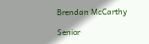Brendan McCarthy

Senior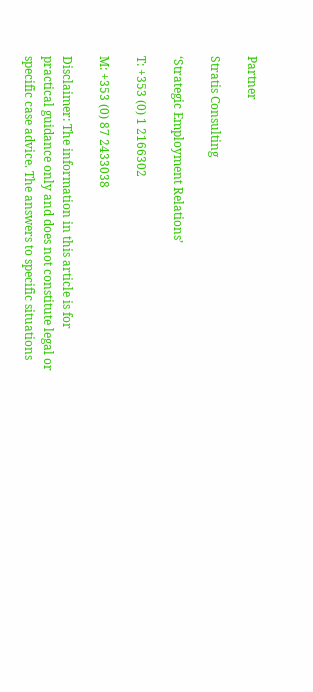Partner

Stratis Consulting

‘Strategic Employment Relations’

T: +353 (0) 1 2166302

M: +353 (0) 87 2433038

Disclaimer: The information in this article is for practical guidance only and does not constitute legal or specific case advice. The answers to specific situations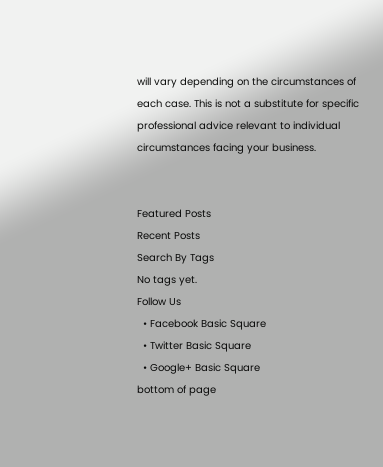will vary depending on the circumstances of each case. This is not a substitute for specific professional advice relevant to individual circumstances facing your business.


Featured Posts
Recent Posts
Search By Tags
No tags yet.
Follow Us
  • Facebook Basic Square
  • Twitter Basic Square
  • Google+ Basic Square
bottom of page